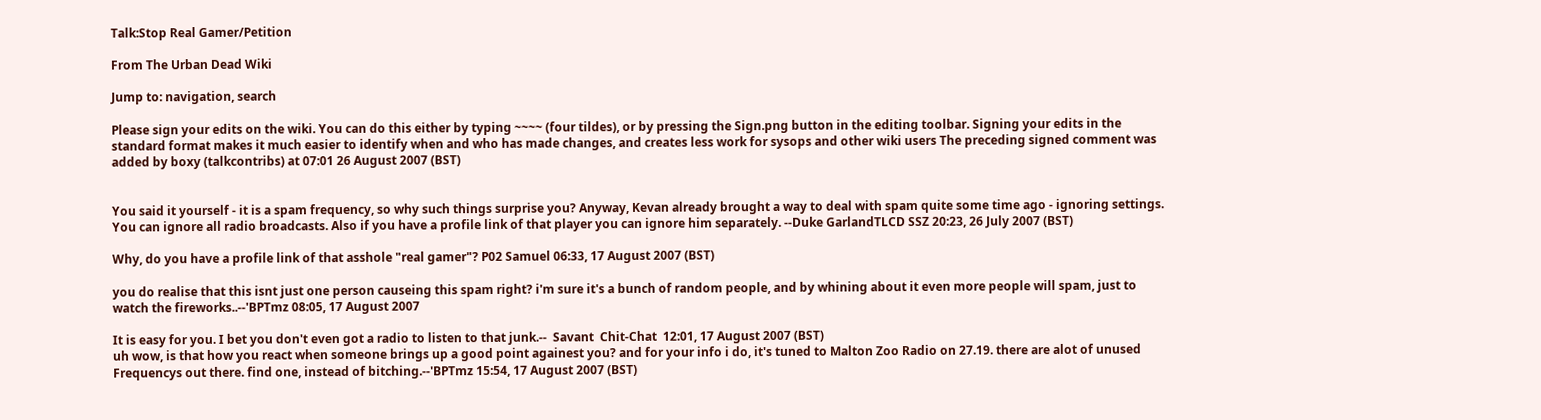Talk:Stop Real Gamer/Petition

From The Urban Dead Wiki

Jump to: navigation, search

Please sign your edits on the wiki. You can do this either by typing ~~~~ (four tildes), or by pressing the Sign.png button in the editing toolbar. Signing your edits in the standard format makes it much easier to identify when and who has made changes, and creates less work for sysops and other wiki users The preceding signed comment was added by boxy (talkcontribs) at 07:01 26 August 2007 (BST)


You said it yourself - it is a spam frequency, so why such things surprise you? Anyway, Kevan already brought a way to deal with spam quite some time ago - ignoring settings. You can ignore all radio broadcasts. Also if you have a profile link of that player you can ignore him separately. --Duke GarlandTLCD SSZ 20:23, 26 July 2007 (BST)

Why, do you have a profile link of that asshole "real gamer"? P02 Samuel 06:33, 17 August 2007 (BST)

you do realise that this isnt just one person causeing this spam right? i'm sure it's a bunch of random people, and by whining about it even more people will spam, just to watch the fireworks..--'BPTmz 08:05, 17 August 2007

It is easy for you. I bet you don't even got a radio to listen to that junk.--  Savant  Chit-Chat  12:01, 17 August 2007 (BST)
uh wow, is that how you react when someone brings up a good point againest you? and for your info i do, it's tuned to Malton Zoo Radio on 27.19. there are alot of unused Frequencys out there. find one, instead of bitching.--'BPTmz 15:54, 17 August 2007 (BST)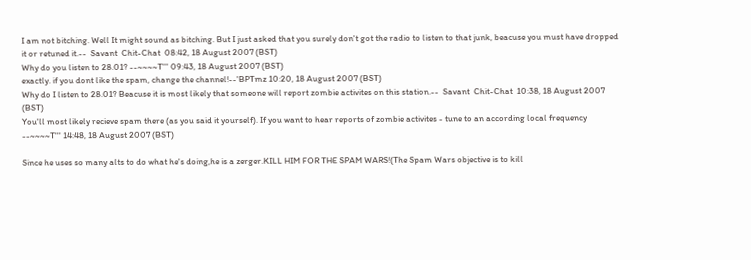I am not bitching. Well It might sound as bitching. But I just asked that you surely don't got the radio to listen to that junk, beacuse you must have dropped it or retuned it.--  Savant  Chit-Chat  08:42, 18 August 2007 (BST)
Why do you listen to 28.01? --~~~~T''' 09:43, 18 August 2007 (BST)
exactly. if you dont like the spam, change the channel!--'BPTmz 10:20, 18 August 2007 (BST)
Why do I listen to 28.01? Beacuse it is most likely that someone will report zombie activites on this station.--  Savant  Chit-Chat  10:38, 18 August 2007 (BST)
You'll most likely recieve spam there (as you said it yourself). If you want to hear reports of zombie activites - tune to an according local frequency --~~~~T''' 14:48, 18 August 2007 (BST)

Since he uses so many alts to do what he's doing,he is a zerger.KILL HIM FOR THE SPAM WARS!(The Spam Wars objective is to kill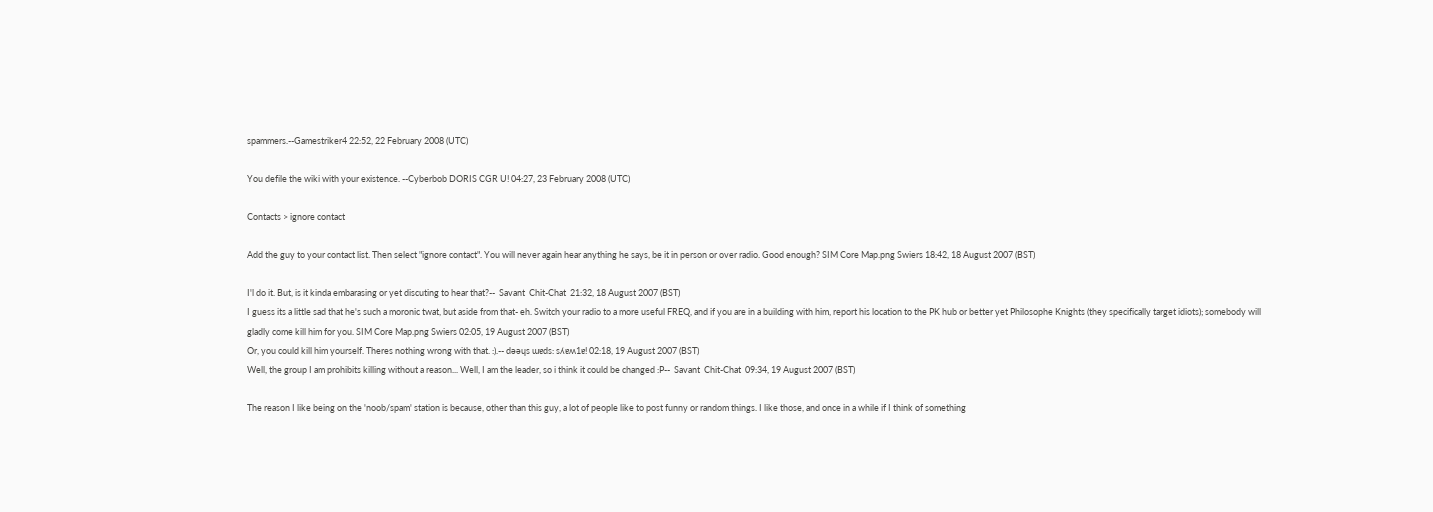spammers.--Gamestriker4 22:52, 22 February 2008 (UTC)

You defile the wiki with your existence. --Cyberbob DORIS CGR U! 04:27, 23 February 2008 (UTC)

Contacts > ignore contact

Add the guy to your contact list. Then select "ignore contact". You will never again hear anything he says, be it in person or over radio. Good enough? SIM Core Map.png Swiers 18:42, 18 August 2007 (BST)

I'l do it. But, is it kinda embarasing or yet discuting to hear that?--  Savant  Chit-Chat  21:32, 18 August 2007 (BST)
I guess its a little sad that he's such a moronic twat, but aside from that- eh. Switch your radio to a more useful FREQ, and if you are in a building with him, report his location to the PK hub or better yet Philosophe Knights (they specifically target idiots); somebody will gladly come kill him for you. SIM Core Map.png Swiers 02:05, 19 August 2007 (BST)
Or, you could kill him yourself. Theres nothing wrong with that. :).-- dǝǝɥs ɯɐds: sʎɐʍ1ɐ! 02:18, 19 August 2007 (BST)
Well, the group I am prohibits killing without a reason... Well, I am the leader, so i think it could be changed :P--  Savant  Chit-Chat  09:34, 19 August 2007 (BST)

The reason I like being on the 'noob/spam' station is because, other than this guy, a lot of people like to post funny or random things. I like those, and once in a while if I think of something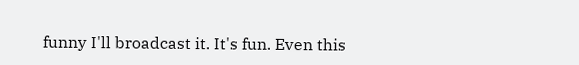funny I'll broadcast it. It's fun. Even this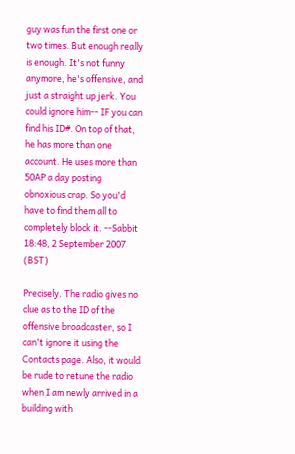guy was fun the first one or two times. But enough really is enough. It's not funny anymore, he's offensive, and just a straight up jerk. You could ignore him-- IF you can find his ID#. On top of that, he has more than one account. He uses more than 50AP a day posting obnoxious crap. So you'd have to find them all to completely block it. --Sabbit 18:48, 2 September 2007 (BST)

Precisely. The radio gives no clue as to the ID of the offensive broadcaster, so I can't ignore it using the Contacts page. Also, it would be rude to retune the radio when I am newly arrived in a building with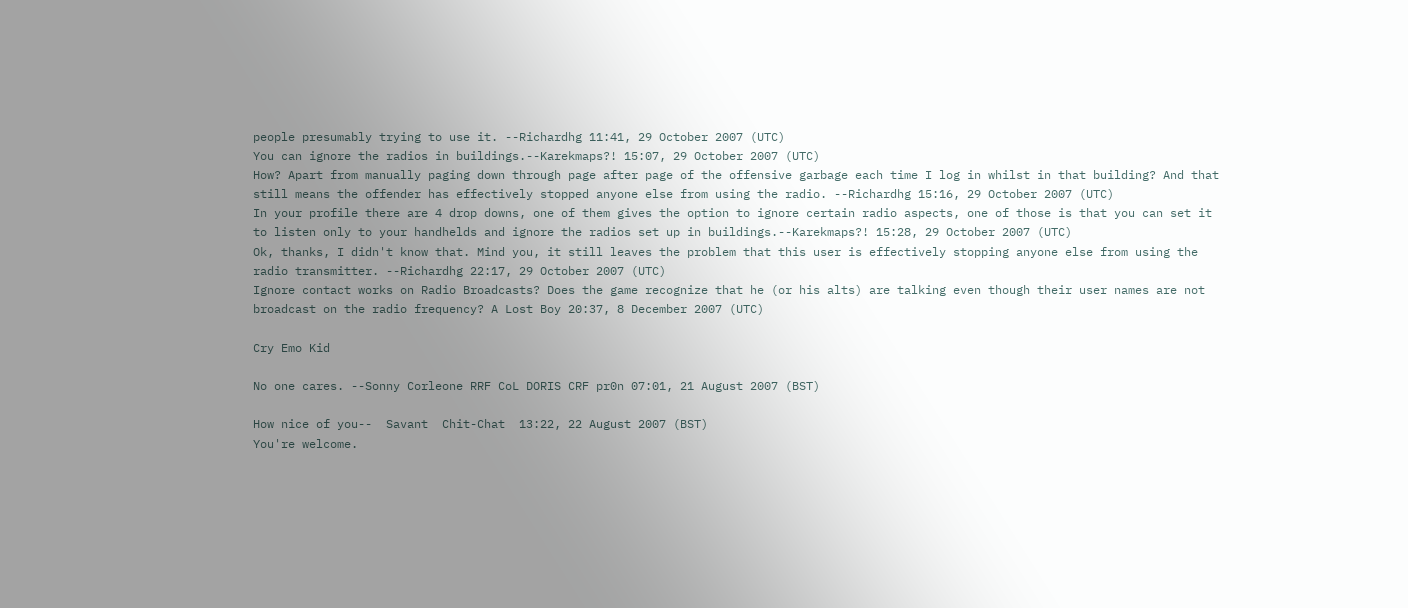people presumably trying to use it. --Richardhg 11:41, 29 October 2007 (UTC)
You can ignore the radios in buildings.--Karekmaps?! 15:07, 29 October 2007 (UTC)
How? Apart from manually paging down through page after page of the offensive garbage each time I log in whilst in that building? And that still means the offender has effectively stopped anyone else from using the radio. --Richardhg 15:16, 29 October 2007 (UTC)
In your profile there are 4 drop downs, one of them gives the option to ignore certain radio aspects, one of those is that you can set it to listen only to your handhelds and ignore the radios set up in buildings.--Karekmaps?! 15:28, 29 October 2007 (UTC)
Ok, thanks, I didn't know that. Mind you, it still leaves the problem that this user is effectively stopping anyone else from using the radio transmitter. --Richardhg 22:17, 29 October 2007 (UTC)
Ignore contact works on Radio Broadcasts? Does the game recognize that he (or his alts) are talking even though their user names are not broadcast on the radio frequency? A Lost Boy 20:37, 8 December 2007 (UTC)

Cry Emo Kid

No one cares. --Sonny Corleone RRF CoL DORIS CRF pr0n 07:01, 21 August 2007 (BST)

How nice of you--  Savant  Chit-Chat  13:22, 22 August 2007 (BST)
You're welcome.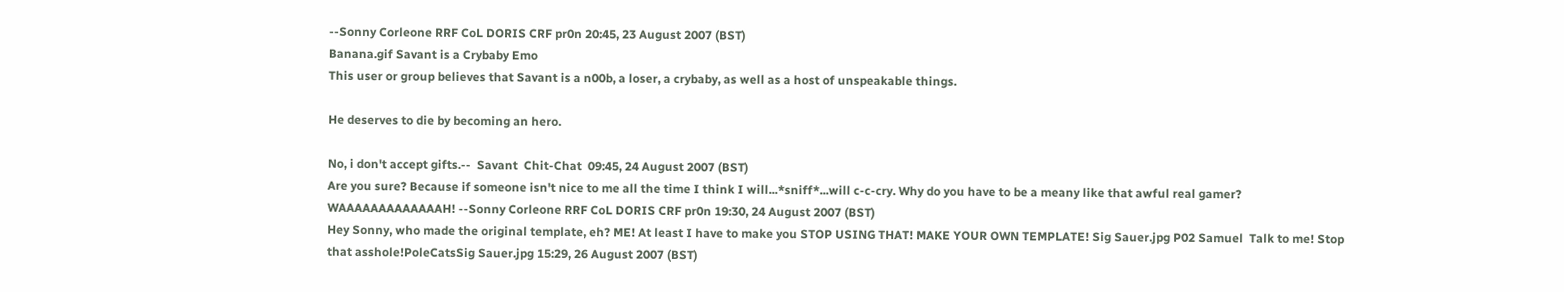--Sonny Corleone RRF CoL DORIS CRF pr0n 20:45, 23 August 2007 (BST)
Banana.gif Savant is a Crybaby Emo
This user or group believes that Savant is a n00b, a loser, a crybaby, as well as a host of unspeakable things.

He deserves to die by becoming an hero.

No, i don't accept gifts.--  Savant  Chit-Chat  09:45, 24 August 2007 (BST)
Are you sure? Because if someone isn't nice to me all the time I think I will...*sniff*...will c-c-cry. Why do you have to be a meany like that awful real gamer? WAAAAAAAAAAAAAH! --Sonny Corleone RRF CoL DORIS CRF pr0n 19:30, 24 August 2007 (BST)
Hey Sonny, who made the original template, eh? ME! At least I have to make you STOP USING THAT! MAKE YOUR OWN TEMPLATE! Sig Sauer.jpg P02 Samuel  Talk to me! Stop that asshole!PoleCatsSig Sauer.jpg 15:29, 26 August 2007 (BST)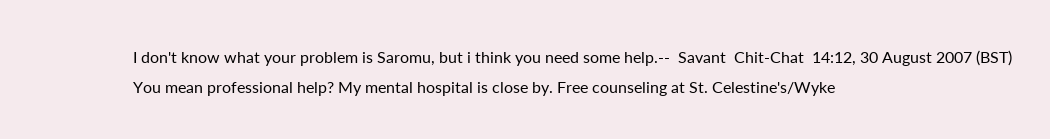I don't know what your problem is Saromu, but i think you need some help.--  Savant  Chit-Chat  14:12, 30 August 2007 (BST)
You mean professional help? My mental hospital is close by. Free counseling at St. Celestine's/Wyke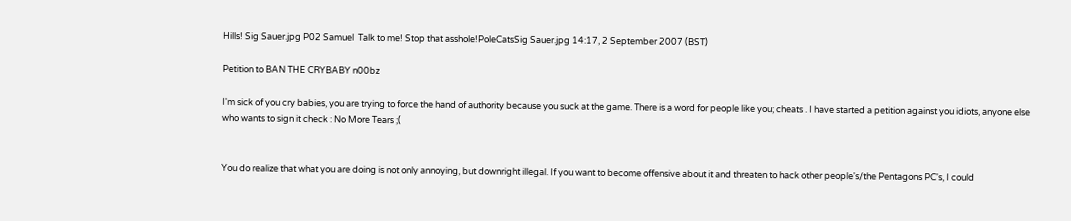Hills! Sig Sauer.jpg P02 Samuel  Talk to me! Stop that asshole!PoleCatsSig Sauer.jpg 14:17, 2 September 2007 (BST)

Petition to BAN THE CRYBABY n00bz

I'm sick of you cry babies, you are trying to force the hand of authority because you suck at the game. There is a word for people like you; cheats . I have started a petition against you idiots, anyone else who wants to sign it check : No More Tears ;(


You do realize that what you are doing is not only annoying, but downright illegal. If you want to become offensive about it and threaten to hack other people's/the Pentagons PC's, I could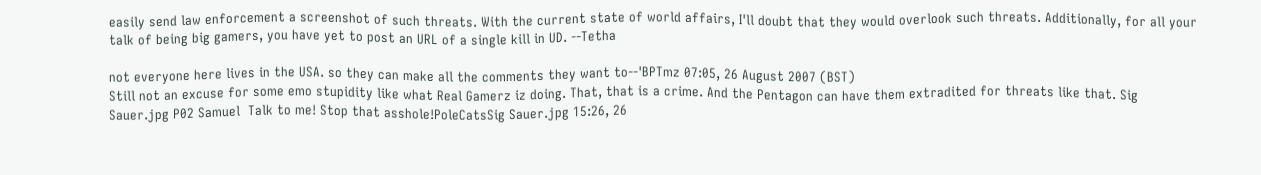easily send law enforcement a screenshot of such threats. With the current state of world affairs, I'll doubt that they would overlook such threats. Additionally, for all your talk of being big gamers, you have yet to post an URL of a single kill in UD. --Tetha

not everyone here lives in the USA. so they can make all the comments they want to--'BPTmz 07:05, 26 August 2007 (BST)
Still not an excuse for some emo stupidity like what Real Gamerz iz doing. That, that is a crime. And the Pentagon can have them extradited for threats like that. Sig Sauer.jpg P02 Samuel  Talk to me! Stop that asshole!PoleCatsSig Sauer.jpg 15:26, 26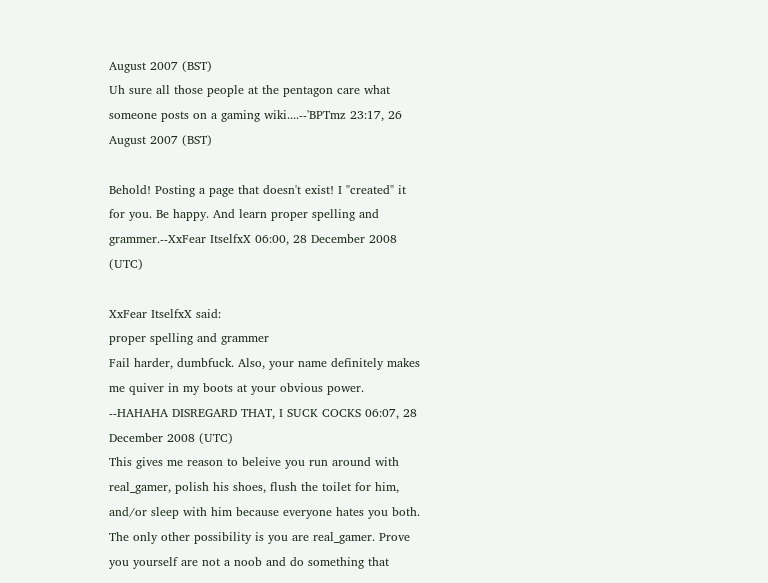August 2007 (BST)
Uh sure all those people at the pentagon care what someone posts on a gaming wiki....--'BPTmz 23:17, 26 August 2007 (BST)

Behold! Posting a page that doesn't exist! I "created" it for you. Be happy. And learn proper spelling and grammer.--XxFear ItselfxX 06:00, 28 December 2008 (UTC)

XxFear ItselfxX said:
proper spelling and grammer
Fail harder, dumbfuck. Also, your name definitely makes me quiver in my boots at your obvious power. --HAHAHA DISREGARD THAT, I SUCK COCKS 06:07, 28 December 2008 (UTC)
This gives me reason to beleive you run around with real_gamer, polish his shoes, flush the toilet for him, and/or sleep with him because everyone hates you both. The only other possibility is you are real_gamer. Prove you yourself are not a noob and do something that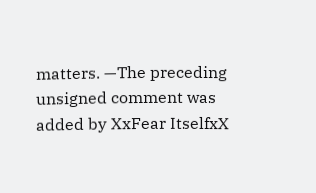matters. —The preceding unsigned comment was added by XxFear ItselfxX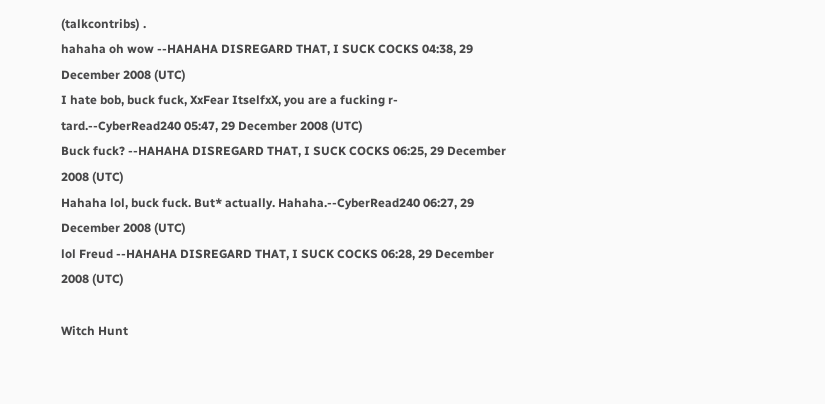(talkcontribs) .
hahaha oh wow --HAHAHA DISREGARD THAT, I SUCK COCKS 04:38, 29 December 2008 (UTC)
I hate bob, buck fuck, XxFear ItselfxX, you are a fucking r-tard.--CyberRead240 05:47, 29 December 2008 (UTC)
Buck fuck? --HAHAHA DISREGARD THAT, I SUCK COCKS 06:25, 29 December 2008 (UTC)
Hahaha lol, buck fuck. But* actually. Hahaha.--CyberRead240 06:27, 29 December 2008 (UTC)
lol Freud --HAHAHA DISREGARD THAT, I SUCK COCKS 06:28, 29 December 2008 (UTC)

Witch Hunt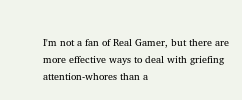I'm not a fan of Real Gamer, but there are more effective ways to deal with griefing attention-whores than a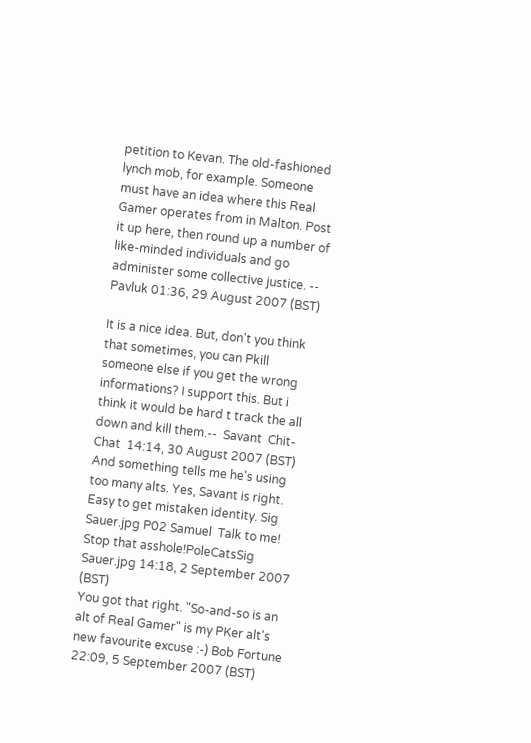petition to Kevan. The old-fashioned lynch mob, for example. Someone must have an idea where this Real Gamer operates from in Malton. Post it up here, then round up a number of like-minded individuals and go administer some collective justice. -- Pavluk 01:36, 29 August 2007 (BST)

It is a nice idea. But, don't you think that sometimes, you can Pkill someone else if you get the wrong informations? I support this. But i think it would be hard t track the all down and kill them.--  Savant  Chit-Chat  14:14, 30 August 2007 (BST)
And something tells me he's using too many alts. Yes, Savant is right. Easy to get mistaken identity. Sig Sauer.jpg P02 Samuel  Talk to me! Stop that asshole!PoleCatsSig Sauer.jpg 14:18, 2 September 2007 (BST)
You got that right. "So-and-so is an alt of Real Gamer" is my PKer alt's new favourite excuse :-) Bob Fortune 22:09, 5 September 2007 (BST)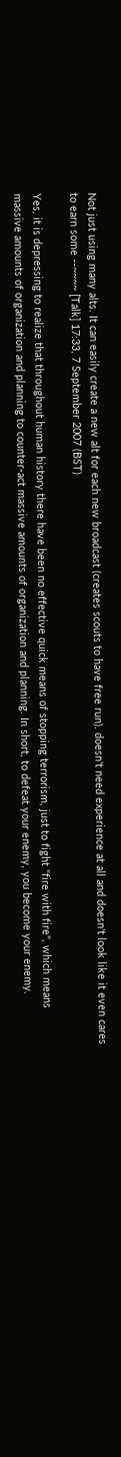Not just using many alts. It can easily create a new alt for each new broadcast (creates scouts to have free run). doesn't need experience at all and doesn't look like it even cares to earn some --~~~~ [Talk] 17:33, 7 September 2007 (BST)

Yes, it is depressing to realize that throughout human history there have been no effective quick means of stopping terrorism, just to fight "fire with fire", which means massive amounts of organization and planning to counter-act massive amounts of organization and planning. In short, to defeat your enemy, you become your enemy.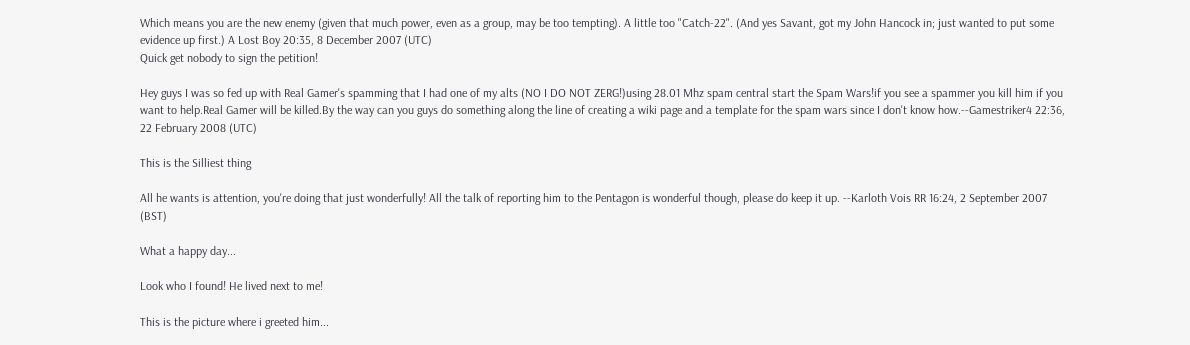Which means you are the new enemy (given that much power, even as a group, may be too tempting). A little too "Catch-22". (And yes Savant, got my John Hancock in; just wanted to put some evidence up first.) A Lost Boy 20:35, 8 December 2007 (UTC)
Quick get nobody to sign the petition!

Hey guys I was so fed up with Real Gamer's spamming that I had one of my alts (NO I DO NOT ZERG!)using 28.01 Mhz spam central start the Spam Wars!if you see a spammer you kill him if you want to help.Real Gamer will be killed.By the way can you guys do something along the line of creating a wiki page and a template for the spam wars since I don't know how.--Gamestriker4 22:36, 22 February 2008 (UTC)

This is the Silliest thing

All he wants is attention, you're doing that just wonderfully! All the talk of reporting him to the Pentagon is wonderful though, please do keep it up. --Karloth Vois RR 16:24, 2 September 2007 (BST)

What a happy day...

Look who I found! He lived next to me!

This is the picture where i greeted him...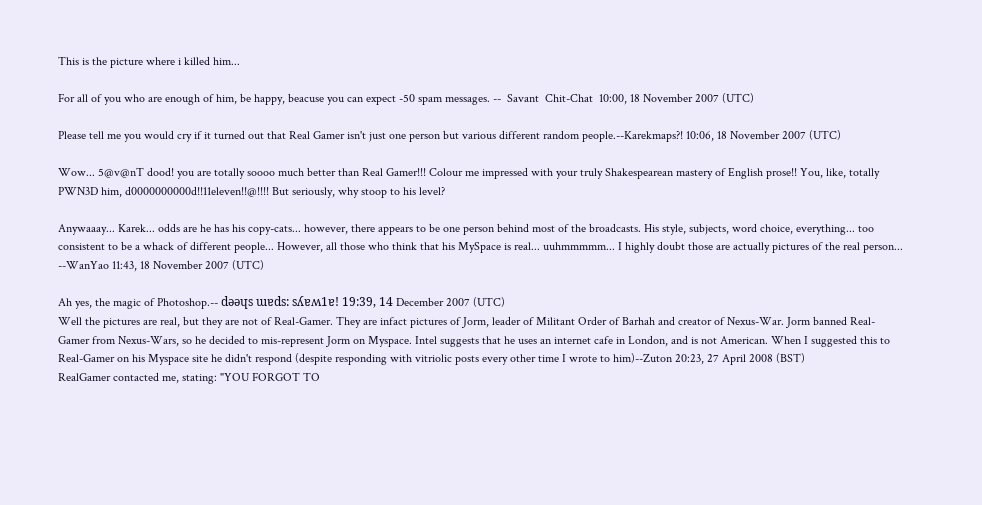This is the picture where i killed him...

For all of you who are enough of him, be happy, beacuse you can expect -50 spam messages. --  Savant  Chit-Chat  10:00, 18 November 2007 (UTC)

Please tell me you would cry if it turned out that Real Gamer isn't just one person but various different random people.--Karekmaps?! 10:06, 18 November 2007 (UTC)

Wow... 5@v@nT dood! you are totally soooo much better than Real Gamer!!! Colour me impressed with your truly Shakespearean mastery of English prose!! You, like, totally PWN3D him, d0000000000d!!11eleven!!@!!!! But seriously, why stoop to his level?

Anywaaay... Karek... odds are he has his copy-cats... however, there appears to be one person behind most of the broadcasts. His style, subjects, word choice, everything... too consistent to be a whack of different people... However, all those who think that his MySpace is real... uuhmmmmm... I highly doubt those are actually pictures of the real person... --WanYao 11:43, 18 November 2007 (UTC)

Ah yes, the magic of Photoshop.-- dǝǝɥs ɯɐds: sʎɐʍ1ɐ! 19:39, 14 December 2007 (UTC)
Well the pictures are real, but they are not of Real-Gamer. They are infact pictures of Jorm, leader of Militant Order of Barhah and creator of Nexus-War. Jorm banned Real-Gamer from Nexus-Wars, so he decided to mis-represent Jorm on Myspace. Intel suggests that he uses an internet cafe in London, and is not American. When I suggested this to Real-Gamer on his Myspace site he didn't respond (despite responding with vitriolic posts every other time I wrote to him)--Zuton 20:23, 27 April 2008 (BST)
RealGamer contacted me, stating: "YOU FORGOT TO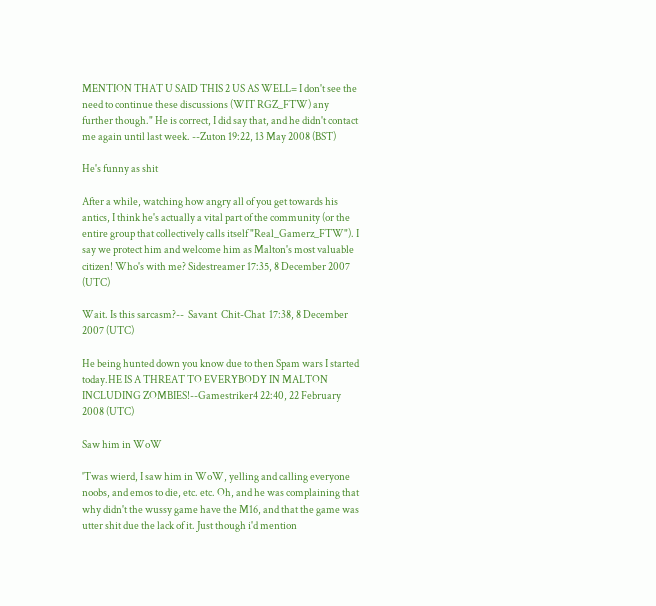MENTION THAT U SAID THIS 2 US AS WELL= I don't see the need to continue these discussions (WIT RGZ_FTW) any further though." He is correct, I did say that, and he didn't contact me again until last week. --Zuton 19:22, 13 May 2008 (BST)

He's funny as shit

After a while, watching how angry all of you get towards his antics, I think he's actually a vital part of the community (or the entire group that collectively calls itself "Real_Gamerz_FTW"). I say we protect him and welcome him as Malton's most valuable citizen! Who's with me? Sidestreamer 17:35, 8 December 2007 (UTC)

Wait. Is this sarcasm?--  Savant  Chit-Chat  17:38, 8 December 2007 (UTC)

He being hunted down you know due to then Spam wars I started today.HE IS A THREAT TO EVERYBODY IN MALTON INCLUDING ZOMBIES!--Gamestriker4 22:40, 22 February 2008 (UTC)

Saw him in WoW

'Twas wierd, I saw him in WoW, yelling and calling everyone noobs, and emos to die, etc. etc. Oh, and he was complaining that why didn't the wussy game have the M16, and that the game was utter shit due the lack of it. Just though i'd mention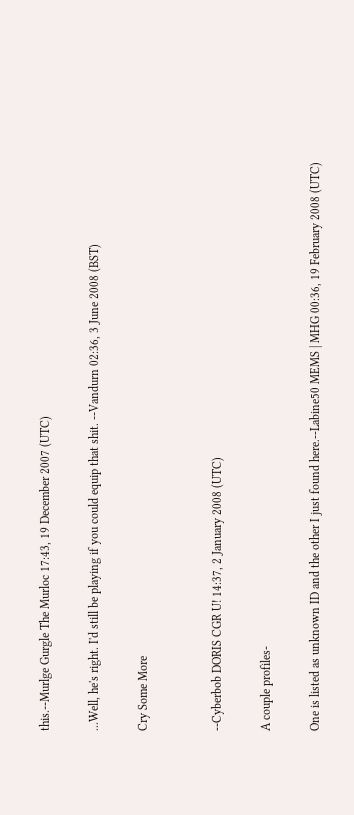this.--Murlge Gurgle The Murloc 17:43, 19 December 2007 (UTC)

...Well, he's right. I'd still be playing if you could equip that shit. --Vandurn 02:36, 3 June 2008 (BST)

Cry Some More


--Cyberbob DORIS CGR U! 14:37, 2 January 2008 (UTC)

A couple profiles-

One is listed as unknown ID and the other I just found here.--Labine50 MEMS | MHG 00:36, 19 February 2008 (UTC)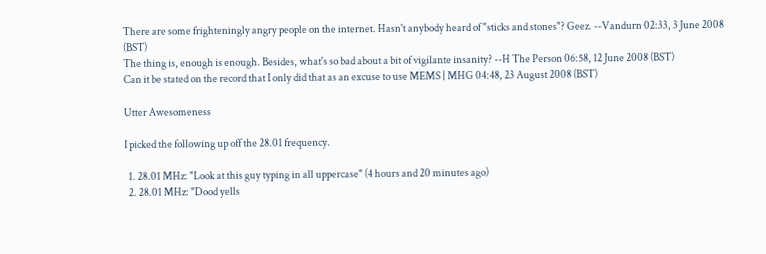There are some frighteningly angry people on the internet. Hasn't anybody heard of "sticks and stones"? Geez. --Vandurn 02:33, 3 June 2008 (BST)
The thing is, enough is enough. Besides, what's so bad about a bit of vigilante insanity? --H The Person 06:58, 12 June 2008 (BST)
Can it be stated on the record that I only did that as an excuse to use MEMS | MHG 04:48, 23 August 2008 (BST)

Utter Awesomeness

I picked the following up off the 28.01 frequency.

  1. 28.01 MHz: "Look at this guy typing in all uppercase" (4 hours and 20 minutes ago)
  2. 28.01 MHz: "Dood yells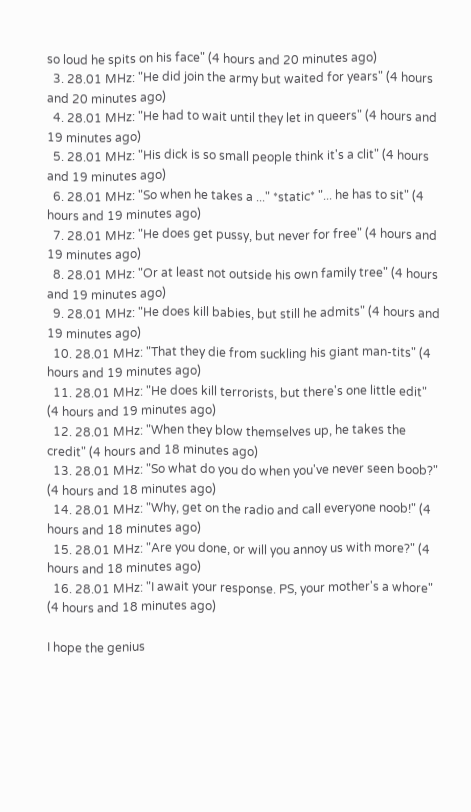so loud he spits on his face" (4 hours and 20 minutes ago)
  3. 28.01 MHz: "He did join the army but waited for years" (4 hours and 20 minutes ago)
  4. 28.01 MHz: "He had to wait until they let in queers" (4 hours and 19 minutes ago)
  5. 28.01 MHz: "His dick is so small people think it's a clit" (4 hours and 19 minutes ago)
  6. 28.01 MHz: "So when he takes a ..." *static* "... he has to sit" (4 hours and 19 minutes ago)
  7. 28.01 MHz: "He does get pussy, but never for free" (4 hours and 19 minutes ago)
  8. 28.01 MHz: "Or at least not outside his own family tree" (4 hours and 19 minutes ago)
  9. 28.01 MHz: "He does kill babies, but still he admits" (4 hours and 19 minutes ago)
  10. 28.01 MHz: "That they die from suckling his giant man-tits" (4 hours and 19 minutes ago)
  11. 28.01 MHz: "He does kill terrorists, but there's one little edit" (4 hours and 19 minutes ago)
  12. 28.01 MHz: "When they blow themselves up, he takes the credit" (4 hours and 18 minutes ago)
  13. 28.01 MHz: "So what do you do when you've never seen boob?" (4 hours and 18 minutes ago)
  14. 28.01 MHz: "Why, get on the radio and call everyone noob!" (4 hours and 18 minutes ago)
  15. 28.01 MHz: "Are you done, or will you annoy us with more?" (4 hours and 18 minutes ago)
  16. 28.01 MHz: "I await your response. PS, your mother's a whore" (4 hours and 18 minutes ago)

I hope the genius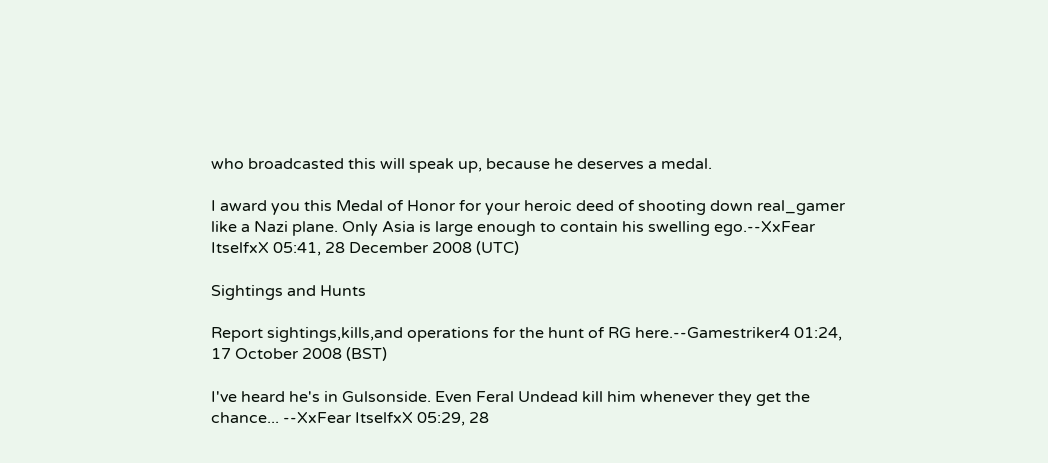who broadcasted this will speak up, because he deserves a medal.

I award you this Medal of Honor for your heroic deed of shooting down real_gamer like a Nazi plane. Only Asia is large enough to contain his swelling ego.--XxFear ItselfxX 05:41, 28 December 2008 (UTC)

Sightings and Hunts

Report sightings,kills,and operations for the hunt of RG here.--Gamestriker4 01:24, 17 October 2008 (BST)

I've heard he's in Gulsonside. Even Feral Undead kill him whenever they get the chance... --XxFear ItselfxX 05:29, 28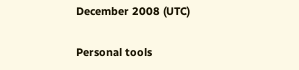December 2008 (UTC)

Personal tools